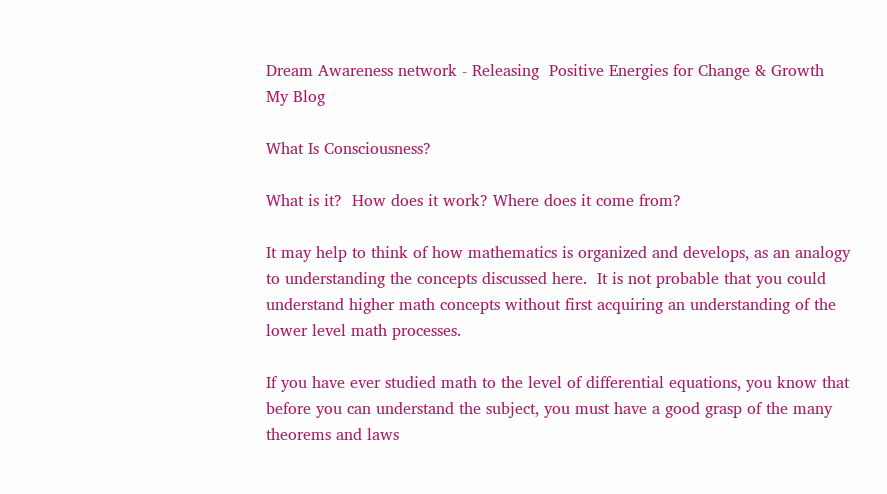Dream Awareness network - Releasing  Positive Energies for Change & Growth
My Blog

What Is Consciousness?

What is it?  How does it work? Where does it come from?

It may help to think of how mathematics is organized and develops, as an analogy to understanding the concepts discussed here.  It is not probable that you could understand higher math concepts without first acquiring an understanding of the lower level math processes.

If you have ever studied math to the level of differential equations, you know that before you can understand the subject, you must have a good grasp of the many theorems and laws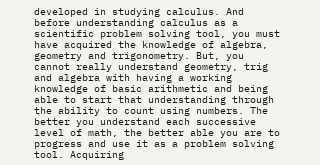developed in studying calculus. And before understanding calculus as a scientific problem solving tool, you must have acquired the knowledge of algebra, geometry and trigonometry. But, you cannot really understand geometry, trig and algebra with having a working knowledge of basic arithmetic and being able to start that understanding through the ability to count using numbers. The better you understand each successive level of math, the better able you are to progress and use it as a problem solving tool. Acquiring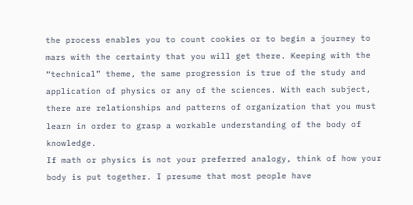the process enables you to count cookies or to begin a journey to mars with the certainty that you will get there. Keeping with the “technical” theme, the same progression is true of the study and application of physics or any of the sciences. With each subject, there are relationships and patterns of organization that you must learn in order to grasp a workable understanding of the body of knowledge.
If math or physics is not your preferred analogy, think of how your body is put together. I presume that most people have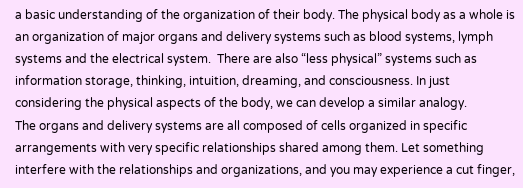a basic understanding of the organization of their body. The physical body as a whole is an organization of major organs and delivery systems such as blood systems, lymph systems and the electrical system.  There are also “less physical” systems such as information storage, thinking, intuition, dreaming, and consciousness. In just considering the physical aspects of the body, we can develop a similar analogy.
The organs and delivery systems are all composed of cells organized in specific arrangements with very specific relationships shared among them. Let something interfere with the relationships and organizations, and you may experience a cut finger,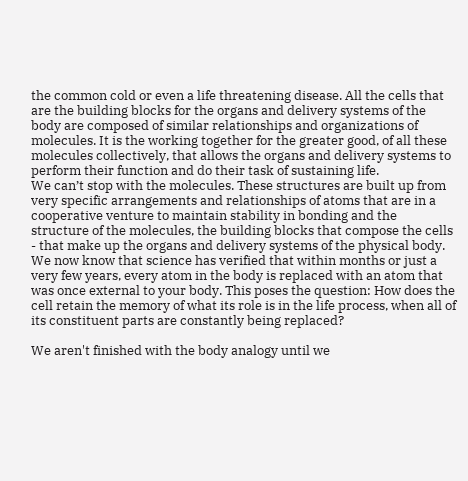the common cold or even a life threatening disease. All the cells that are the building blocks for the organs and delivery systems of the body are composed of similar relationships and organizations of molecules. It is the working together for the greater good, of all these molecules collectively, that allows the organs and delivery systems to perform their function and do their task of sustaining life.
We can’t stop with the molecules. These structures are built up from very specific arrangements and relationships of atoms that are in a cooperative venture to maintain stability in bonding and the structure of the molecules, the building blocks that compose the cells - that make up the organs and delivery systems of the physical body. We now know that science has verified that within months or just a very few years, every atom in the body is replaced with an atom that was once external to your body. This poses the question: How does the cell retain the memory of what its role is in the life process, when all of its constituent parts are constantly being replaced?

We aren't finished with the body analogy until we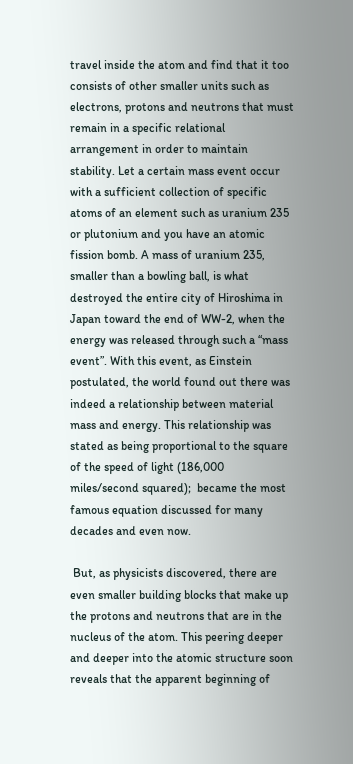travel inside the atom and find that it too consists of other smaller units such as electrons, protons and neutrons that must remain in a specific relational arrangement in order to maintain stability. Let a certain mass event occur with a sufficient collection of specific atoms of an element such as uranium 235 or plutonium and you have an atomic fission bomb. A mass of uranium 235, smaller than a bowling ball, is what destroyed the entire city of Hiroshima in Japan toward the end of WW-2, when the energy was released through such a “mass event”. With this event, as Einstein postulated, the world found out there was indeed a relationship between material mass and energy. This relationship was stated as being proportional to the square of the speed of light (186,000 miles/second squared);  became the most famous equation discussed for many decades and even now.

 But, as physicists discovered, there are even smaller building blocks that make up the protons and neutrons that are in the nucleus of the atom. This peering deeper and deeper into the atomic structure soon reveals that the apparent beginning of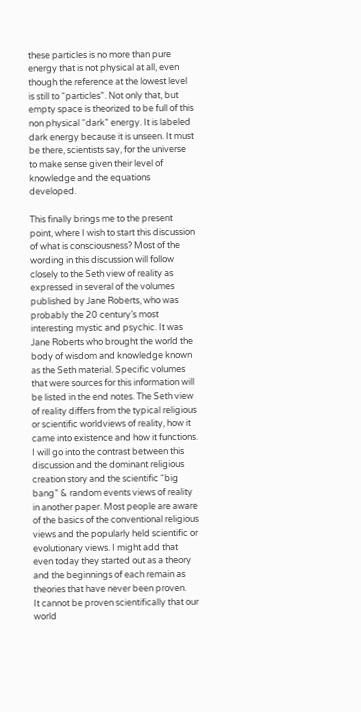these particles is no more than pure energy that is not physical at all, even though the reference at the lowest level is still to “particles”. Not only that, but empty space is theorized to be full of this non physical “dark” energy. It is labeled dark energy because it is unseen. It must be there, scientists say, for the universe to make sense given their level of knowledge and the equations developed.

This finally brings me to the present point, where I wish to start this discussion of what is consciousness? Most of the wording in this discussion will follow closely to the Seth view of reality as expressed in several of the volumes published by Jane Roberts, who was probably the 20 century’s most interesting mystic and psychic. It was Jane Roberts who brought the world the body of wisdom and knowledge known as the Seth material. Specific volumes that were sources for this information will be listed in the end notes. The Seth view of reality differs from the typical religious or scientific worldviews of reality, how it came into existence and how it functions. I will go into the contrast between this discussion and the dominant religious creation story and the scientific “big bang” & random events views of reality in another paper. Most people are aware of the basics of the conventional religious views and the popularly held scientific or evolutionary views. I might add that even today they started out as a theory and the beginnings of each remain as theories that have never been proven.
It cannot be proven scientifically that our world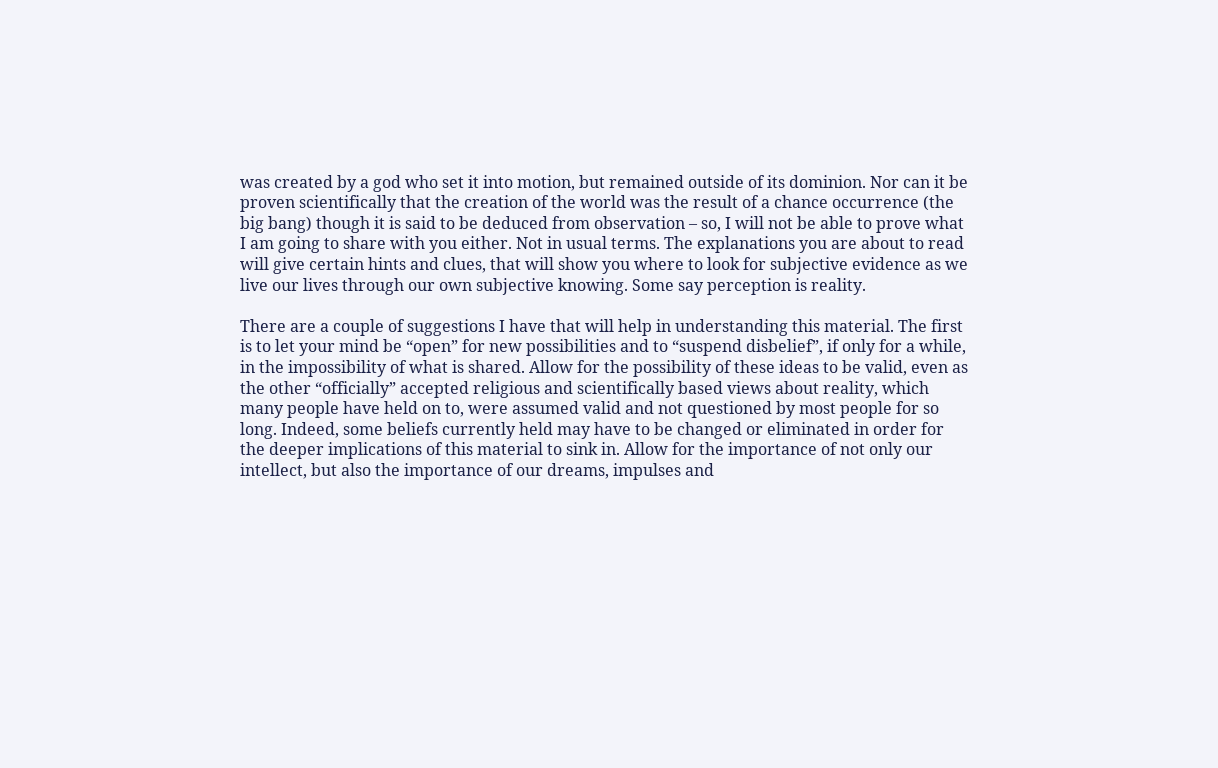was created by a god who set it into motion, but remained outside of its dominion. Nor can it be proven scientifically that the creation of the world was the result of a chance occurrence (the big bang) though it is said to be deduced from observation – so, I will not be able to prove what I am going to share with you either. Not in usual terms. The explanations you are about to read will give certain hints and clues, that will show you where to look for subjective evidence as we live our lives through our own subjective knowing. Some say perception is reality.

There are a couple of suggestions I have that will help in understanding this material. The first is to let your mind be “open” for new possibilities and to “suspend disbelief”, if only for a while, in the impossibility of what is shared. Allow for the possibility of these ideas to be valid, even as the other “officially” accepted religious and scientifically based views about reality, which many people have held on to, were assumed valid and not questioned by most people for so long. Indeed, some beliefs currently held may have to be changed or eliminated in order for the deeper implications of this material to sink in. Allow for the importance of not only our intellect, but also the importance of our dreams, impulses and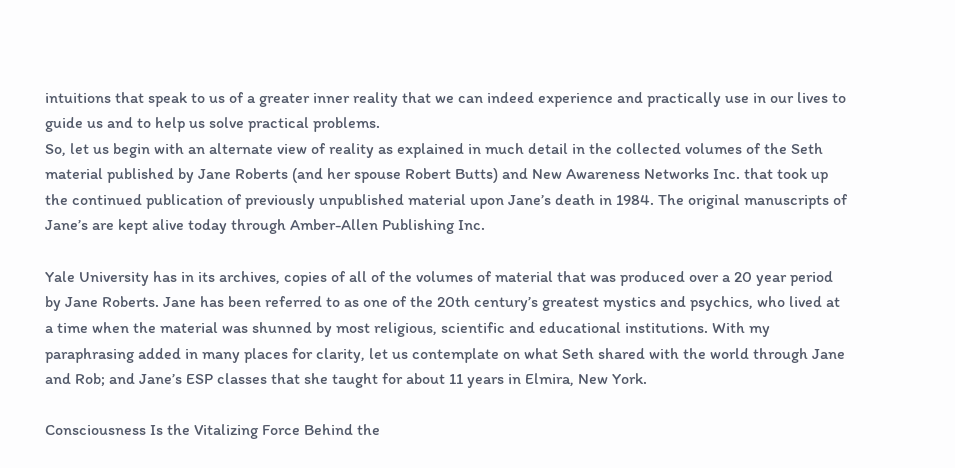intuitions that speak to us of a greater inner reality that we can indeed experience and practically use in our lives to guide us and to help us solve practical problems.
So, let us begin with an alternate view of reality as explained in much detail in the collected volumes of the Seth material published by Jane Roberts (and her spouse Robert Butts) and New Awareness Networks Inc. that took up the continued publication of previously unpublished material upon Jane’s death in 1984. The original manuscripts of Jane’s are kept alive today through Amber-Allen Publishing Inc.

Yale University has in its archives, copies of all of the volumes of material that was produced over a 20 year period by Jane Roberts. Jane has been referred to as one of the 20th century’s greatest mystics and psychics, who lived at a time when the material was shunned by most religious, scientific and educational institutions. With my paraphrasing added in many places for clarity, let us contemplate on what Seth shared with the world through Jane and Rob; and Jane’s ESP classes that she taught for about 11 years in Elmira, New York.

Consciousness Is the Vitalizing Force Behind the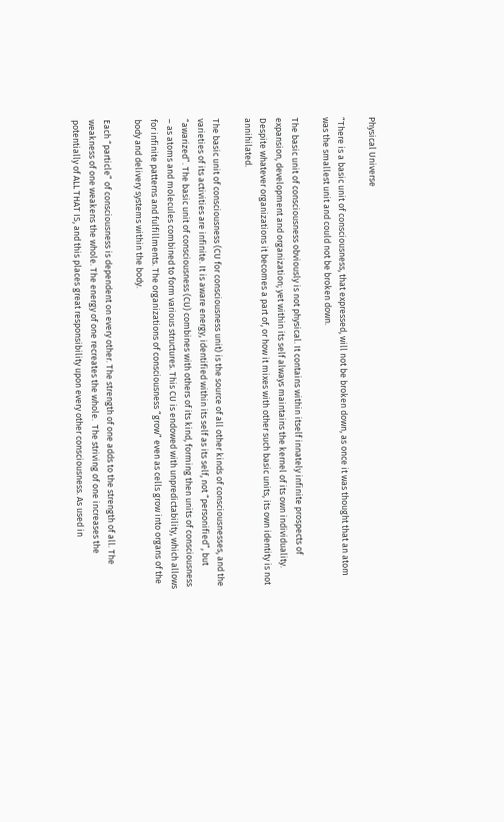Physical Universe

“There is a basic unit of consciousness, that expressed, will not be broken down, as once it was thought that an atom was the smallest unit and could not be broken down.

The basic unit of consciousness obviously is not physical. It contains within itself innately infinite prospects of expansion, development and organization; yet within its self always maintains the kernel of its own individuality. Despite whatever organizations it becomes a part of, or how it mixes with other such basic units, its own identity is not annihilated.

The basic unit of consciousness (CU for consciousness unit) is the source of all other kinds of consciousnesses, and the varieties of its activities are infinite. It is aware energy, identified within its self as its self, not “personified”, but “awarized”. The basic unit of consciousness (CU) combines with others of its kind, forming then units of consciousness – as atoms and molecules combined to form various structures. This CU is endowed with unpredictability, which allows for infinite patterns and fulfillments. The organizations of consciousness “grow” even as cells grow into organs of the body and delivery systems within the body.

Each “particle” of consciousness is dependent on every other. The strength of one adds to the strength of all. The weakness of one weakens the whole. The energy of one recreates the whole.  The striving of one increases the potentially of ALL THAT IS, and this places great responsibility upon every other consciousness. As used in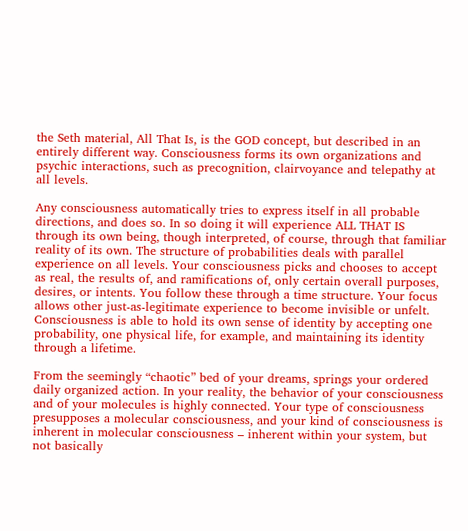the Seth material, All That Is, is the GOD concept, but described in an entirely different way. Consciousness forms its own organizations and psychic interactions, such as precognition, clairvoyance and telepathy at all levels.

Any consciousness automatically tries to express itself in all probable directions, and does so. In so doing it will experience ALL THAT IS through its own being, though interpreted, of course, through that familiar reality of its own. The structure of probabilities deals with parallel experience on all levels. Your consciousness picks and chooses to accept as real, the results of, and ramifications of, only certain overall purposes, desires, or intents. You follow these through a time structure. Your focus allows other just-as-legitimate experience to become invisible or unfelt. Consciousness is able to hold its own sense of identity by accepting one probability, one physical life, for example, and maintaining its identity through a lifetime.

From the seemingly “chaotic” bed of your dreams, springs your ordered daily organized action. In your reality, the behavior of your consciousness and of your molecules is highly connected. Your type of consciousness presupposes a molecular consciousness, and your kind of consciousness is inherent in molecular consciousness – inherent within your system, but not basically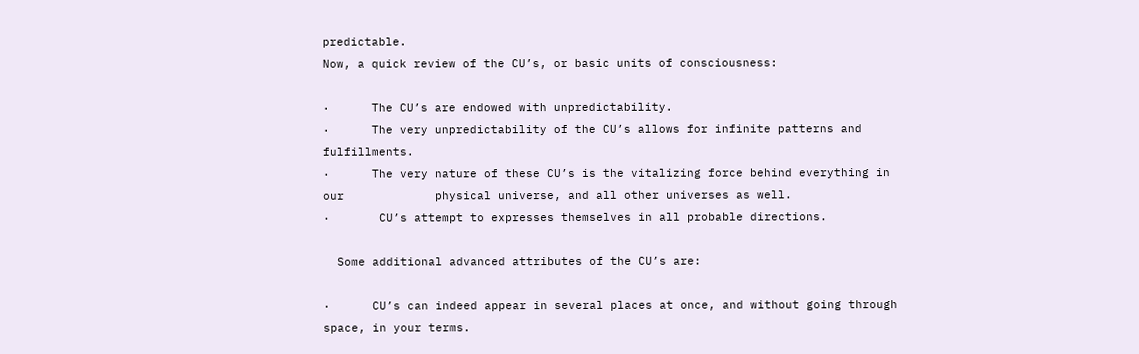predictable.
Now, a quick review of the CU’s, or basic units of consciousness:

·      The CU’s are endowed with unpredictability.
·      The very unpredictability of the CU’s allows for infinite patterns and fulfillments.
·      The very nature of these CU’s is the vitalizing force behind everything in our             physical universe, and all other universes as well.
·       CU’s attempt to expresses themselves in all probable directions.

  Some additional advanced attributes of the CU’s are:

·      CU’s can indeed appear in several places at once, and without going through           space, in your terms.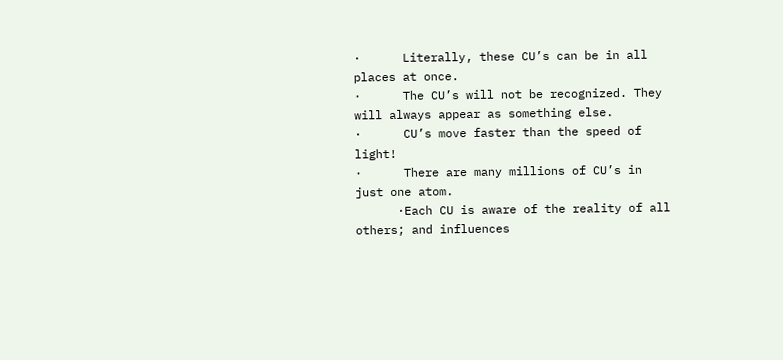·      Literally, these CU’s can be in all places at once.
·      The CU’s will not be recognized. They will always appear as something else.
·      CU’s move faster than the speed of light!
·      There are many millions of CU’s in just one atom.
      ·Each CU is aware of the reality of all others; and influences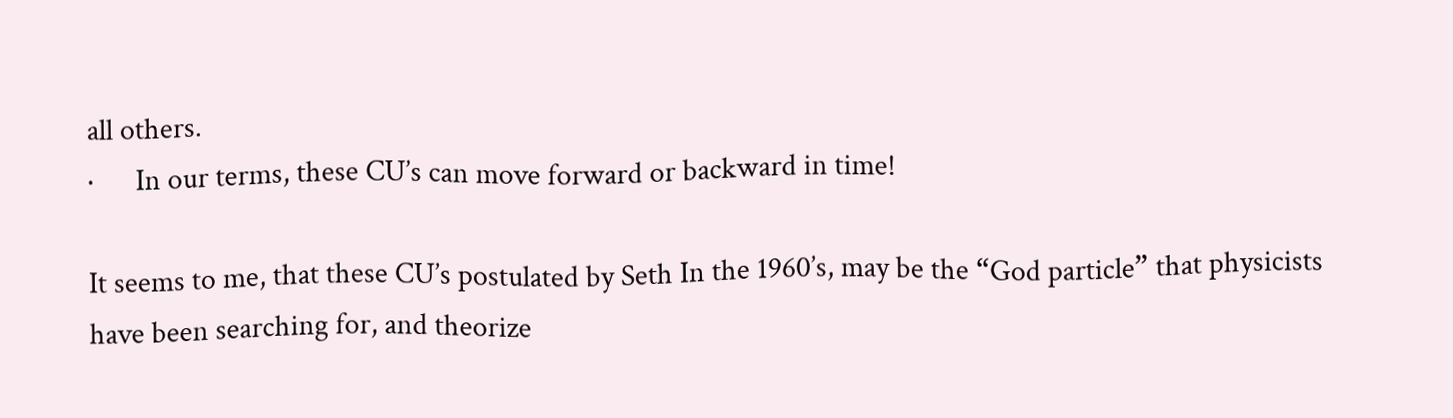all others.
·      In our terms, these CU’s can move forward or backward in time!

It seems to me, that these CU’s postulated by Seth In the 1960’s, may be the “God particle” that physicists have been searching for, and theorize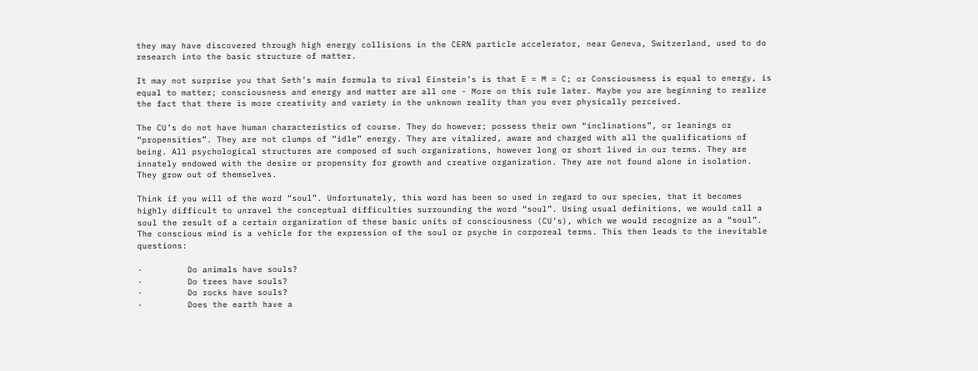they may have discovered through high energy collisions in the CERN particle accelerator, near Geneva, Switzerland, used to do research into the basic structure of matter.

It may not surprise you that Seth’s main formula to rival Einstein’s is that E = M = C; or Consciousness is equal to energy, is equal to matter; consciousness and energy and matter are all one - More on this rule later. Maybe you are beginning to realize the fact that there is more creativity and variety in the unknown reality than you ever physically perceived.

The CU’s do not have human characteristics of course. They do however; possess their own “inclinations”, or leanings or “propensities”. They are not clumps of “idle” energy. They are vitalized, aware and charged with all the qualifications of being. All psychological structures are composed of such organizations, however long or short lived in our terms. They are innately endowed with the desire or propensity for growth and creative organization. They are not found alone in isolation. They grow out of themselves.

Think if you will of the word “soul”. Unfortunately, this word has been so used in regard to our species, that it becomes highly difficult to unravel the conceptual difficulties surrounding the word “soul”. Using usual definitions, we would call a soul the result of a certain organization of these basic units of consciousness (CU’s), which we would recognize as a “soul”.   The conscious mind is a vehicle for the expression of the soul or psyche in corporeal terms. This then leads to the inevitable questions:

·         Do animals have souls?
·         Do trees have souls?
·         Do rocks have souls?
·         Does the earth have a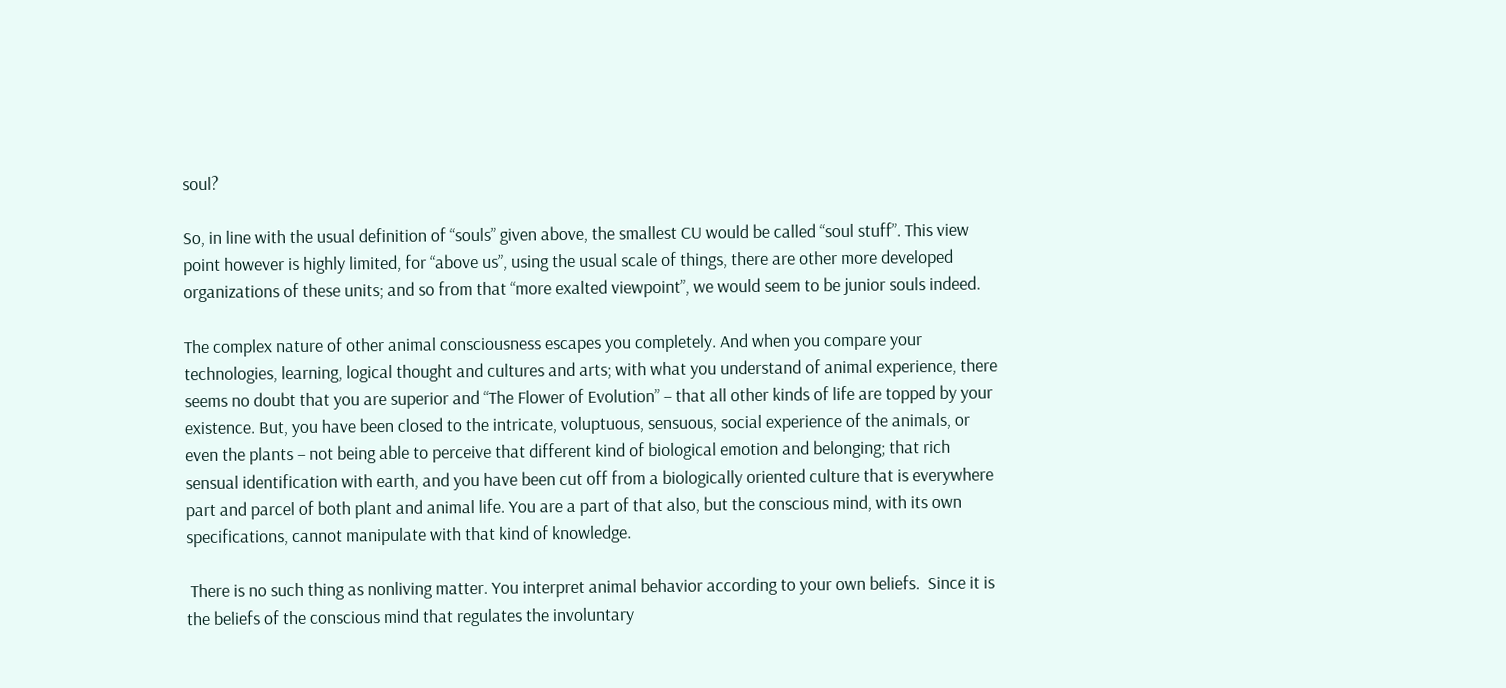soul?

So, in line with the usual definition of “souls” given above, the smallest CU would be called “soul stuff”. This view point however is highly limited, for “above us”, using the usual scale of things, there are other more developed organizations of these units; and so from that “more exalted viewpoint”, we would seem to be junior souls indeed.

The complex nature of other animal consciousness escapes you completely. And when you compare your technologies, learning, logical thought and cultures and arts; with what you understand of animal experience, there seems no doubt that you are superior and “The Flower of Evolution” – that all other kinds of life are topped by your existence. But, you have been closed to the intricate, voluptuous, sensuous, social experience of the animals, or even the plants – not being able to perceive that different kind of biological emotion and belonging; that rich sensual identification with earth, and you have been cut off from a biologically oriented culture that is everywhere part and parcel of both plant and animal life. You are a part of that also, but the conscious mind, with its own specifications, cannot manipulate with that kind of knowledge.

 There is no such thing as nonliving matter. You interpret animal behavior according to your own beliefs.  Since it is the beliefs of the conscious mind that regulates the involuntary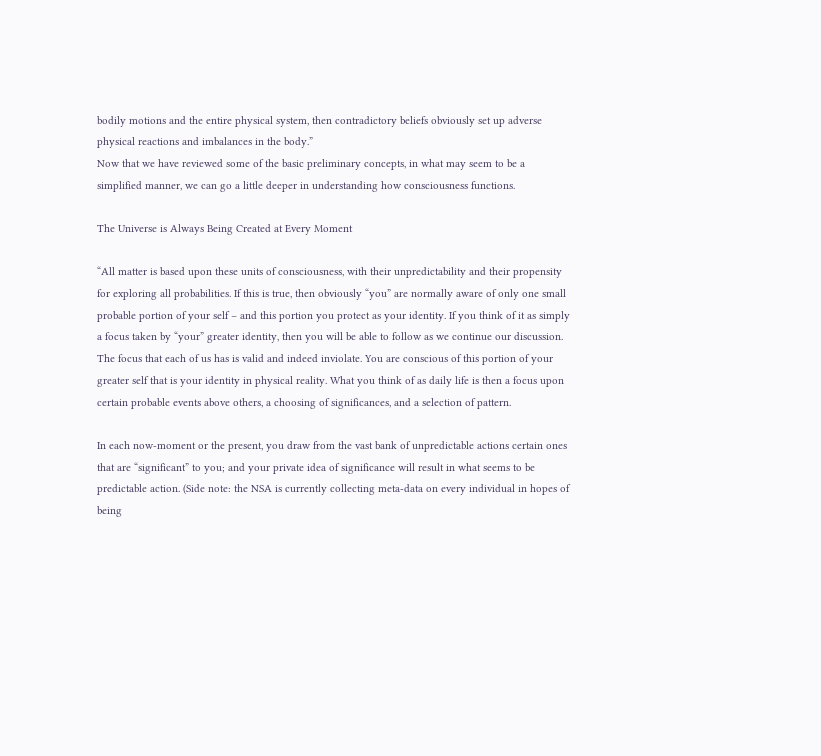bodily motions and the entire physical system, then contradictory beliefs obviously set up adverse physical reactions and imbalances in the body.”
Now that we have reviewed some of the basic preliminary concepts, in what may seem to be a simplified manner, we can go a little deeper in understanding how consciousness functions.

The Universe is Always Being Created at Every Moment

“All matter is based upon these units of consciousness, with their unpredictability and their propensity for exploring all probabilities. If this is true, then obviously “you” are normally aware of only one small probable portion of your self – and this portion you protect as your identity. If you think of it as simply a focus taken by “your” greater identity, then you will be able to follow as we continue our discussion. The focus that each of us has is valid and indeed inviolate. You are conscious of this portion of your greater self that is your identity in physical reality. What you think of as daily life is then a focus upon certain probable events above others, a choosing of significances, and a selection of pattern.

In each now-moment or the present, you draw from the vast bank of unpredictable actions certain ones that are “significant” to you; and your private idea of significance will result in what seems to be predictable action. (Side note: the NSA is currently collecting meta-data on every individual in hopes of being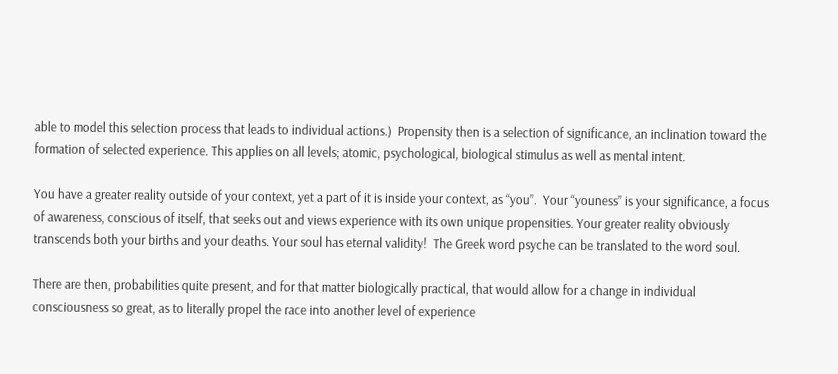able to model this selection process that leads to individual actions.)  Propensity then is a selection of significance, an inclination toward the formation of selected experience. This applies on all levels; atomic, psychological, biological stimulus as well as mental intent.

You have a greater reality outside of your context, yet a part of it is inside your context, as “you”.  Your “youness” is your significance, a focus of awareness, conscious of itself, that seeks out and views experience with its own unique propensities. Your greater reality obviously transcends both your births and your deaths. Your soul has eternal validity!  The Greek word psyche can be translated to the word soul.

There are then, probabilities quite present, and for that matter biologically practical, that would allow for a change in individual consciousness so great, as to literally propel the race into another level of experience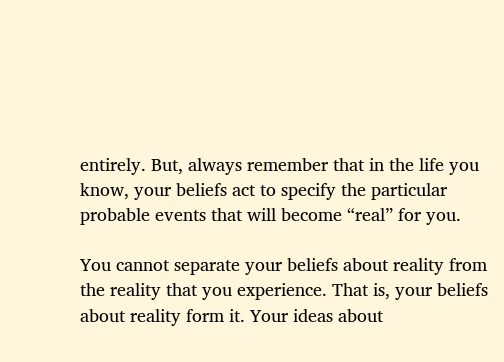entirely. But, always remember that in the life you know, your beliefs act to specify the particular probable events that will become “real” for you.

You cannot separate your beliefs about reality from the reality that you experience. That is, your beliefs about reality form it. Your ideas about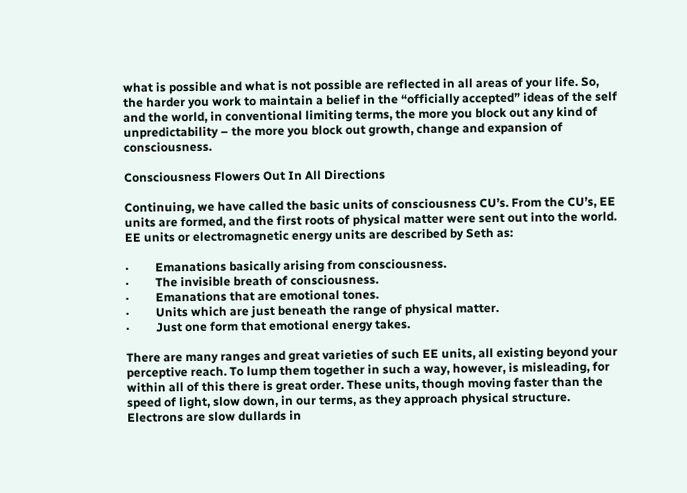what is possible and what is not possible are reflected in all areas of your life. So, the harder you work to maintain a belief in the “officially accepted” ideas of the self and the world, in conventional limiting terms, the more you block out any kind of unpredictability – the more you block out growth, change and expansion of consciousness.

Consciousness Flowers Out In All Directions

Continuing, we have called the basic units of consciousness CU’s. From the CU’s, EE units are formed, and the first roots of physical matter were sent out into the world. EE units or electromagnetic energy units are described by Seth as:

·         Emanations basically arising from consciousness.
·         The invisible breath of consciousness.
·         Emanations that are emotional tones.
·         Units which are just beneath the range of physical matter.
·         Just one form that emotional energy takes.

There are many ranges and great varieties of such EE units, all existing beyond your perceptive reach. To lump them together in such a way, however, is misleading, for within all of this there is great order. These units, though moving faster than the speed of light, slow down, in our terms, as they approach physical structure. Electrons are slow dullards in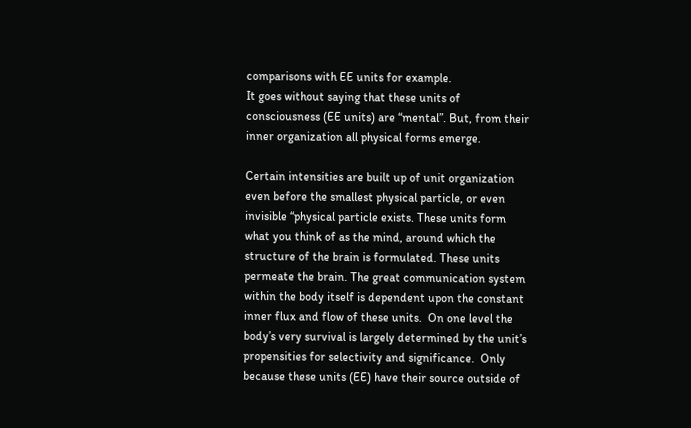comparisons with EE units for example.
It goes without saying that these units of consciousness (EE units) are “mental”. But, from their inner organization all physical forms emerge.

Certain intensities are built up of unit organization even before the smallest physical particle, or even invisible “physical particle exists. These units form what you think of as the mind, around which the structure of the brain is formulated. These units permeate the brain. The great communication system within the body itself is dependent upon the constant inner flux and flow of these units.  On one level the body’s very survival is largely determined by the unit’s propensities for selectivity and significance.  Only because these units (EE) have their source outside of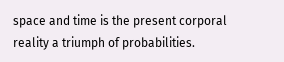space and time is the present corporal reality a triumph of probabilities.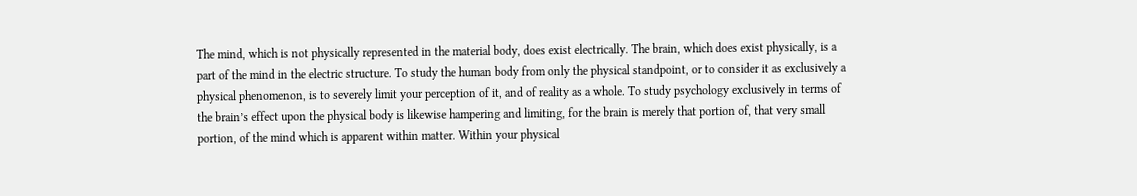The mind, which is not physically represented in the material body, does exist electrically. The brain, which does exist physically, is a part of the mind in the electric structure. To study the human body from only the physical standpoint, or to consider it as exclusively a physical phenomenon, is to severely limit your perception of it, and of reality as a whole. To study psychology exclusively in terms of the brain’s effect upon the physical body is likewise hampering and limiting, for the brain is merely that portion of, that very small portion, of the mind which is apparent within matter. Within your physical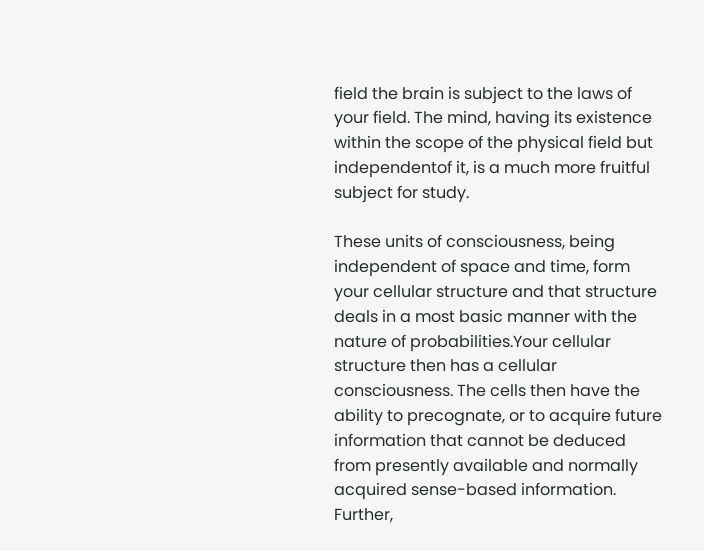field the brain is subject to the laws of your field. The mind, having its existence within the scope of the physical field but independentof it, is a much more fruitful subject for study.

These units of consciousness, being independent of space and time, form your cellular structure and that structure deals in a most basic manner with the nature of probabilities.Your cellular structure then has a cellular consciousness. The cells then have the ability to precognate, or to acquire future information that cannot be deduced from presently available and normally acquired sense-based information. Further,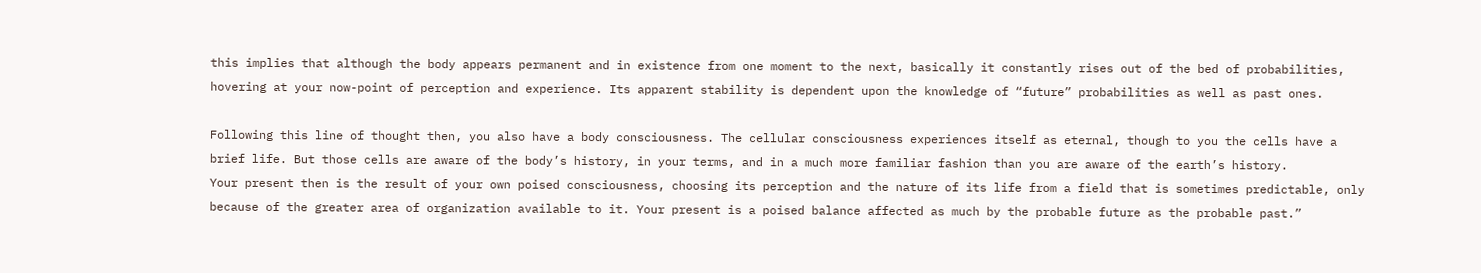this implies that although the body appears permanent and in existence from one moment to the next, basically it constantly rises out of the bed of probabilities, hovering at your now-point of perception and experience. Its apparent stability is dependent upon the knowledge of “future” probabilities as well as past ones.

Following this line of thought then, you also have a body consciousness. The cellular consciousness experiences itself as eternal, though to you the cells have a brief life. But those cells are aware of the body’s history, in your terms, and in a much more familiar fashion than you are aware of the earth’s history.
Your present then is the result of your own poised consciousness, choosing its perception and the nature of its life from a field that is sometimes predictable, only because of the greater area of organization available to it. Your present is a poised balance affected as much by the probable future as the probable past.”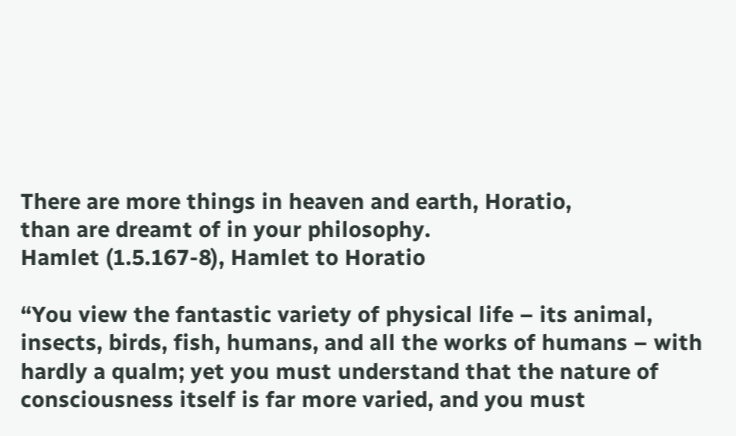There are more things in heaven and earth, Horatio,
than are dreamt of in your philosophy.
Hamlet (1.5.167-8), Hamlet to Horatio

“You view the fantastic variety of physical life – its animal, insects, birds, fish, humans, and all the works of humans – with hardly a qualm; yet you must understand that the nature of consciousness itself is far more varied, and you must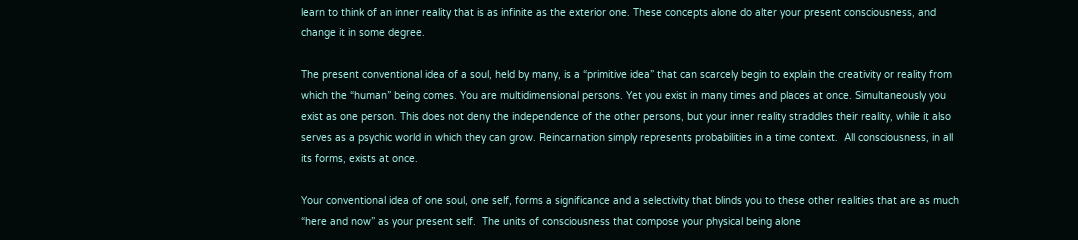learn to think of an inner reality that is as infinite as the exterior one. These concepts alone do alter your present consciousness, and change it in some degree.

The present conventional idea of a soul, held by many, is a “primitive idea” that can scarcely begin to explain the creativity or reality from which the “human” being comes. You are multidimensional persons. Yet you exist in many times and places at once. Simultaneously you exist as one person. This does not deny the independence of the other persons, but your inner reality straddles their reality, while it also serves as a psychic world in which they can grow. Reincarnation simply represents probabilities in a time context.  All consciousness, in all its forms, exists at once.

Your conventional idea of one soul, one self, forms a significance and a selectivity that blinds you to these other realities that are as much “here and now” as your present self.  The units of consciousness that compose your physical being alone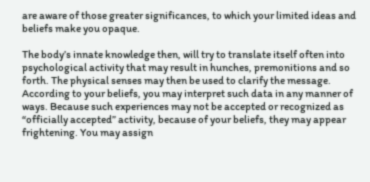are aware of those greater significances, to which your limited ideas and beliefs make you opaque.

The body’s innate knowledge then, will try to translate itself often into psychological activity that may result in hunches, premonitions and so forth. The physical senses may then be used to clarify the message.   According to your beliefs, you may interpret such data in any manner of ways. Because such experiences may not be accepted or recognized as “officially accepted” activity, because of your beliefs, they may appear frightening. You may assign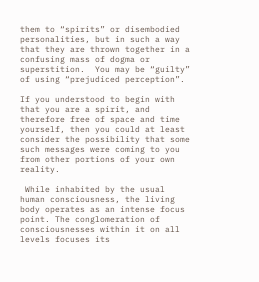them to “spirits” or disembodied personalities, but in such a way that they are thrown together in a confusing mass of dogma or superstition.  You may be “guilty” of using “prejudiced perception”.

If you understood to begin with that you are a spirit, and therefore free of space and time yourself, then you could at least consider the possibility that some such messages were coming to you from other portions of your own reality.

 While inhabited by the usual human consciousness, the living body operates as an intense focus point. The conglomeration of consciousnesses within it on all levels focuses its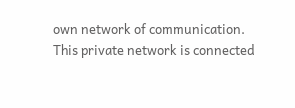own network of communication. This private network is connected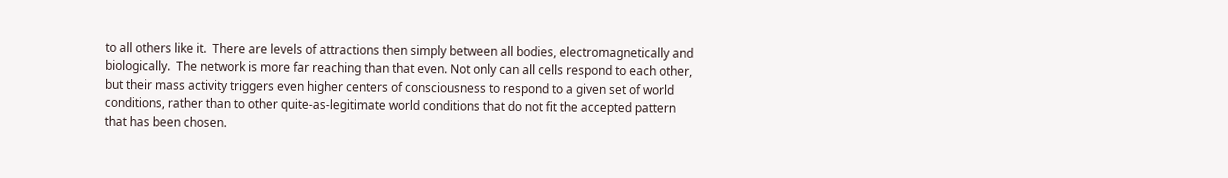to all others like it.  There are levels of attractions then simply between all bodies, electromagnetically and biologically.  The network is more far reaching than that even. Not only can all cells respond to each other, but their mass activity triggers even higher centers of consciousness to respond to a given set of world conditions, rather than to other quite-as-legitimate world conditions that do not fit the accepted pattern that has been chosen.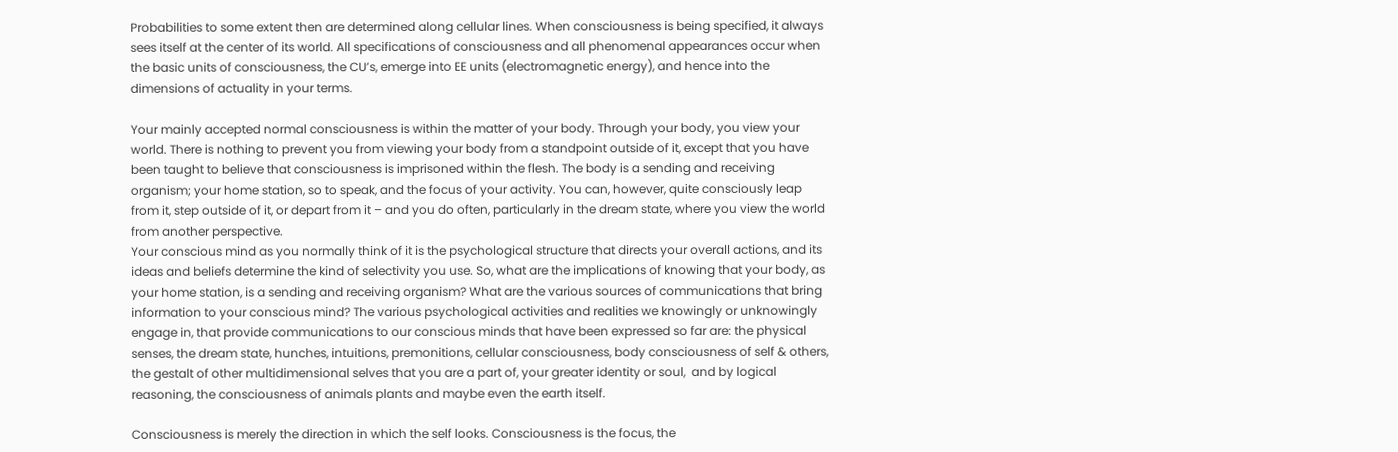Probabilities to some extent then are determined along cellular lines. When consciousness is being specified, it always sees itself at the center of its world. All specifications of consciousness and all phenomenal appearances occur when the basic units of consciousness, the CU’s, emerge into EE units (electromagnetic energy), and hence into the dimensions of actuality in your terms.

Your mainly accepted normal consciousness is within the matter of your body. Through your body, you view your world. There is nothing to prevent you from viewing your body from a standpoint outside of it, except that you have been taught to believe that consciousness is imprisoned within the flesh. The body is a sending and receiving organism; your home station, so to speak, and the focus of your activity. You can, however, quite consciously leap from it, step outside of it, or depart from it – and you do often, particularly in the dream state, where you view the world from another perspective.
Your conscious mind as you normally think of it is the psychological structure that directs your overall actions, and its ideas and beliefs determine the kind of selectivity you use. So, what are the implications of knowing that your body, as your home station, is a sending and receiving organism? What are the various sources of communications that bring information to your conscious mind? The various psychological activities and realities we knowingly or unknowingly engage in, that provide communications to our conscious minds that have been expressed so far are: the physical senses, the dream state, hunches, intuitions, premonitions, cellular consciousness, body consciousness of self & others, the gestalt of other multidimensional selves that you are a part of, your greater identity or soul,  and by logical reasoning, the consciousness of animals plants and maybe even the earth itself.

Consciousness is merely the direction in which the self looks. Consciousness is the focus, the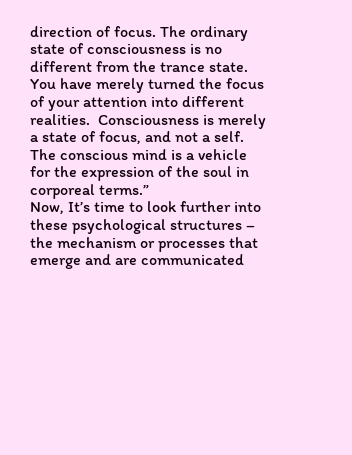direction of focus. The ordinary state of consciousness is no different from the trance state. You have merely turned the focus of your attention into different realities.  Consciousness is merely a state of focus, and not a self. The conscious mind is a vehicle for the expression of the soul in corporeal terms.”
Now, It’s time to look further into these psychological structures – the mechanism or processes that emerge and are communicated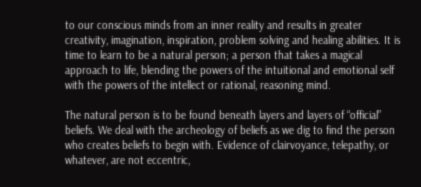to our conscious minds from an inner reality and results in greater creativity, imagination, inspiration, problem solving and healing abilities. It is time to learn to be a natural person; a person that takes a magical approach to life, blending the powers of the intuitional and emotional self with the powers of the intellect or rational, reasoning mind.

The natural person is to be found beneath layers and layers of “official” beliefs. We deal with the archeology of beliefs as we dig to find the person who creates beliefs to begin with. Evidence of clairvoyance, telepathy, or whatever, are not eccentric,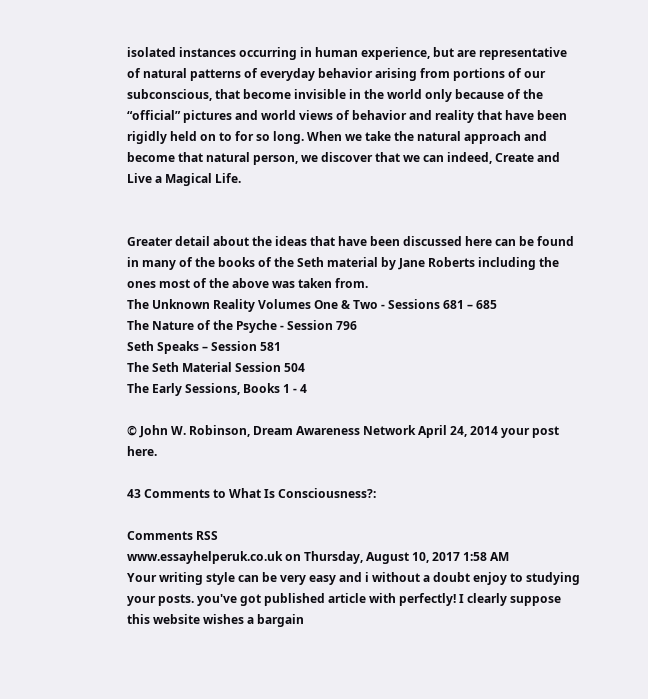isolated instances occurring in human experience, but are representative of natural patterns of everyday behavior arising from portions of our subconscious, that become invisible in the world only because of the “official” pictures and world views of behavior and reality that have been rigidly held on to for so long. When we take the natural approach and become that natural person, we discover that we can indeed, Create and Live a Magical Life.


Greater detail about the ideas that have been discussed here can be found in many of the books of the Seth material by Jane Roberts including the ones most of the above was taken from.
The Unknown Reality Volumes One & Two - Sessions 681 – 685
The Nature of the Psyche - Session 796
Seth Speaks – Session 581
The Seth Material Session 504
The Early Sessions, Books 1 - 4

© John W. Robinson, Dream Awareness Network April 24, 2014 your post here.

43 Comments to What Is Consciousness?:

Comments RSS
www.essayhelperuk.co.uk on Thursday, August 10, 2017 1:58 AM
Your writing style can be very easy and i without a doubt enjoy to studying your posts. you've got published article with perfectly! I clearly suppose this website wishes a bargain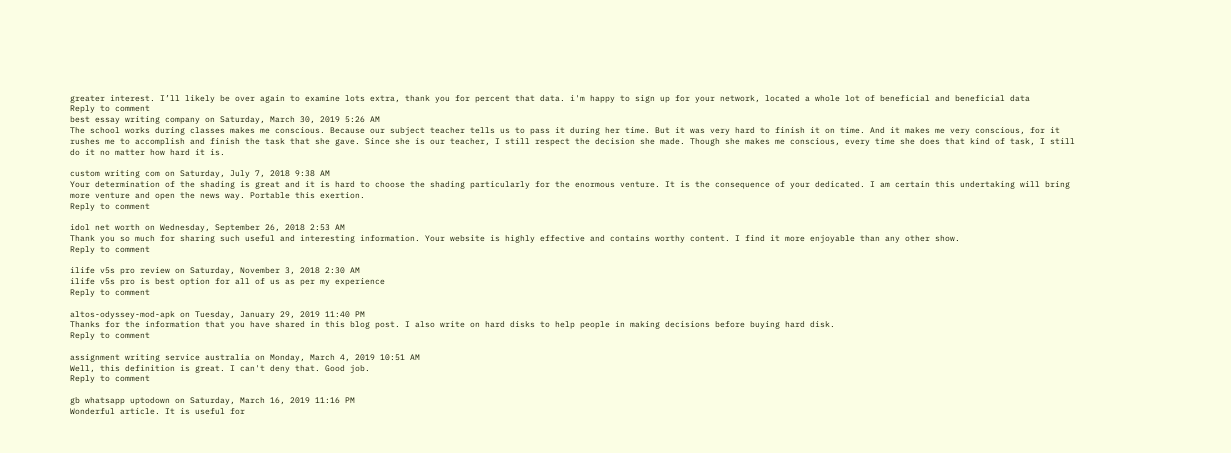greater interest. I’ll likely be over again to examine lots extra, thank you for percent that data. i'm happy to sign up for your network, located a whole lot of beneficial and beneficial data
Reply to comment
best essay writing company on Saturday, March 30, 2019 5:26 AM
The school works during classes makes me conscious. Because our subject teacher tells us to pass it during her time. But it was very hard to finish it on time. And it makes me very conscious, for it rushes me to accomplish and finish the task that she gave. Since she is our teacher, I still respect the decision she made. Though she makes me conscious, every time she does that kind of task, I still do it no matter how hard it is.

custom writing com on Saturday, July 7, 2018 9:38 AM
Your determination of the shading is great and it is hard to choose the shading particularly for the enormous venture. It is the consequence of your dedicated. I am certain this undertaking will bring more venture and open the news way. Portable this exertion.
Reply to comment

idol net worth on Wednesday, September 26, 2018 2:53 AM
Thank you so much for sharing such useful and interesting information. Your website is highly effective and contains worthy content. I find it more enjoyable than any other show.
Reply to comment

ilife v5s pro review on Saturday, November 3, 2018 2:30 AM
ilife v5s pro is best option for all of us as per my experience
Reply to comment

altos-odyssey-mod-apk on Tuesday, January 29, 2019 11:40 PM
Thanks for the information that you have shared in this blog post. I also write on hard disks to help people in making decisions before buying hard disk.
Reply to comment

assignment writing service australia on Monday, March 4, 2019 10:51 AM
Well, this definition is great. I can't deny that. Good job.
Reply to comment

gb whatsapp uptodown on Saturday, March 16, 2019 11:16 PM
Wonderful article. It is useful for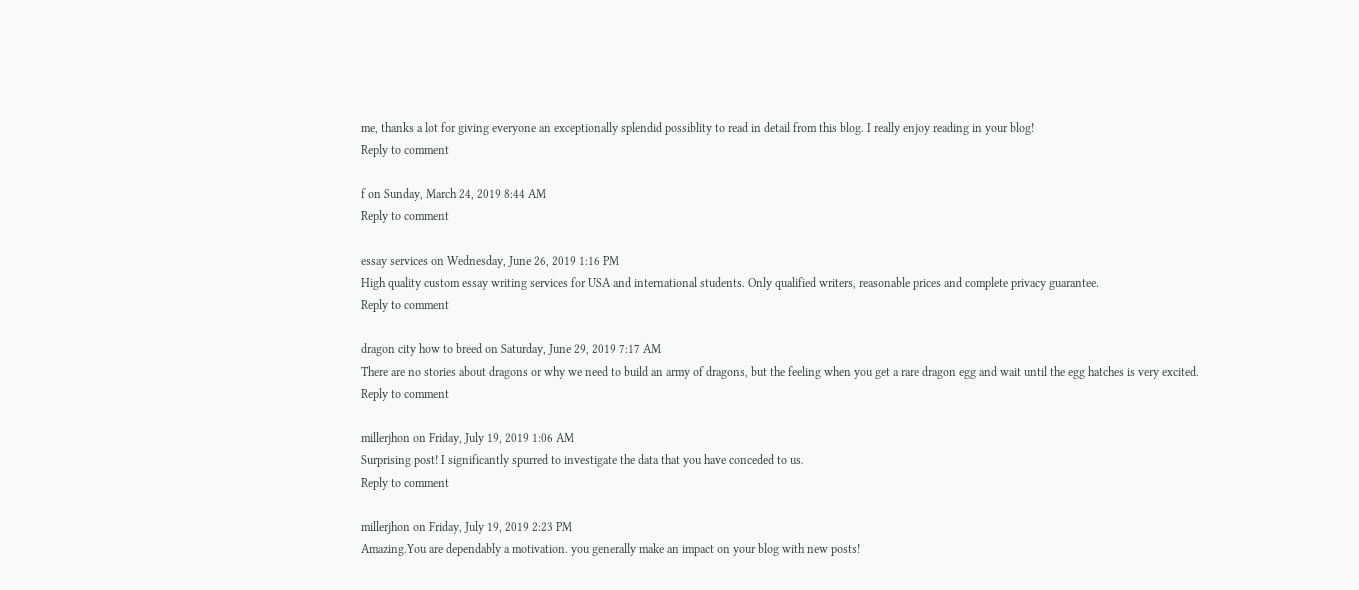me, thanks a lot for giving everyone an exceptionally splendid possiblity to read in detail from this blog. I really enjoy reading in your blog!
Reply to comment

f on Sunday, March 24, 2019 8:44 AM
Reply to comment

essay services on Wednesday, June 26, 2019 1:16 PM
High quality custom essay writing services for USA and international students. Only qualified writers, reasonable prices and complete privacy guarantee.
Reply to comment

dragon city how to breed on Saturday, June 29, 2019 7:17 AM
There are no stories about dragons or why we need to build an army of dragons, but the feeling when you get a rare dragon egg and wait until the egg hatches is very excited.
Reply to comment

millerjhon on Friday, July 19, 2019 1:06 AM
Surprising post! I significantly spurred to investigate the data that you have conceded to us.
Reply to comment

millerjhon on Friday, July 19, 2019 2:23 PM
Amazing.You are dependably a motivation. you generally make an impact on your blog with new posts!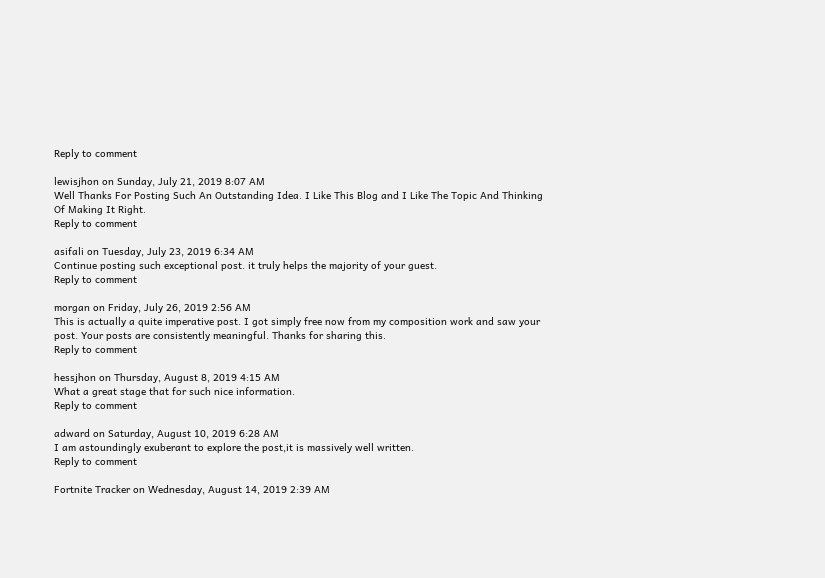Reply to comment

lewisjhon on Sunday, July 21, 2019 8:07 AM
Well Thanks For Posting Such An Outstanding Idea. I Like This Blog and I Like The Topic And Thinking Of Making It Right.
Reply to comment

asifali on Tuesday, July 23, 2019 6:34 AM
Continue posting such exceptional post. it truly helps the majority of your guest.
Reply to comment

morgan on Friday, July 26, 2019 2:56 AM
This is actually a quite imperative post. I got simply free now from my composition work and saw your post. Your posts are consistently meaningful. Thanks for sharing this.
Reply to comment

hessjhon on Thursday, August 8, 2019 4:15 AM
What a great stage that for such nice information.
Reply to comment

adward on Saturday, August 10, 2019 6:28 AM
I am astoundingly exuberant to explore the post,it is massively well written.
Reply to comment

Fortnite Tracker on Wednesday, August 14, 2019 2:39 AM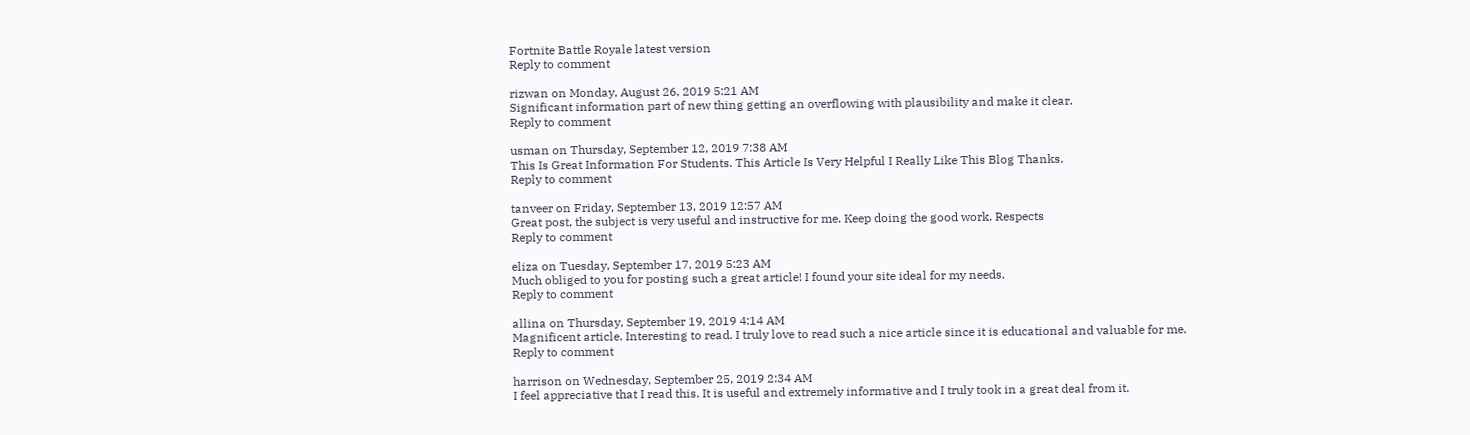Fortnite Battle Royale latest version
Reply to comment

rizwan on Monday, August 26, 2019 5:21 AM
Significant information part of new thing getting an overflowing with plausibility and make it clear.
Reply to comment

usman on Thursday, September 12, 2019 7:38 AM
This Is Great Information For Students. This Article Is Very Helpful I Really Like This Blog Thanks.
Reply to comment

tanveer on Friday, September 13, 2019 12:57 AM
Great post, the subject is very useful and instructive for me. Keep doing the good work. Respects
Reply to comment

eliza on Tuesday, September 17, 2019 5:23 AM
Much obliged to you for posting such a great article! I found your site ideal for my needs.
Reply to comment

allina on Thursday, September 19, 2019 4:14 AM
Magnificent article. Interesting to read. I truly love to read such a nice article since it is educational and valuable for me.
Reply to comment

harrison on Wednesday, September 25, 2019 2:34 AM
I feel appreciative that I read this. It is useful and extremely informative and I truly took in a great deal from it.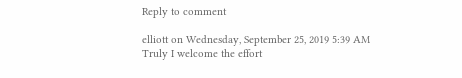Reply to comment

elliott on Wednesday, September 25, 2019 5:39 AM
Truly I welcome the effort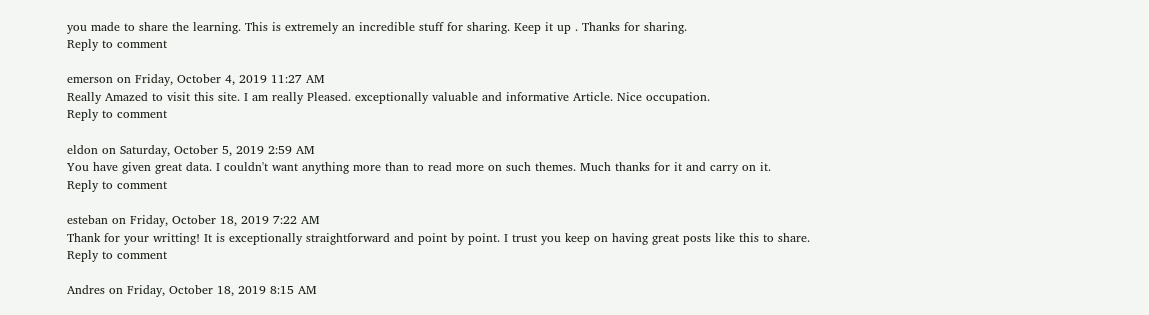you made to share the learning. This is extremely an incredible stuff for sharing. Keep it up . Thanks for sharing.
Reply to comment

emerson on Friday, October 4, 2019 11:27 AM
Really Amazed to visit this site. I am really Pleased. exceptionally valuable and informative Article. Nice occupation.
Reply to comment

eldon on Saturday, October 5, 2019 2:59 AM
You have given great data. I couldn't want anything more than to read more on such themes. Much thanks for it and carry on it.
Reply to comment

esteban on Friday, October 18, 2019 7:22 AM
Thank for your writting! It is exceptionally straightforward and point by point. I trust you keep on having great posts like this to share.
Reply to comment

Andres on Friday, October 18, 2019 8:15 AM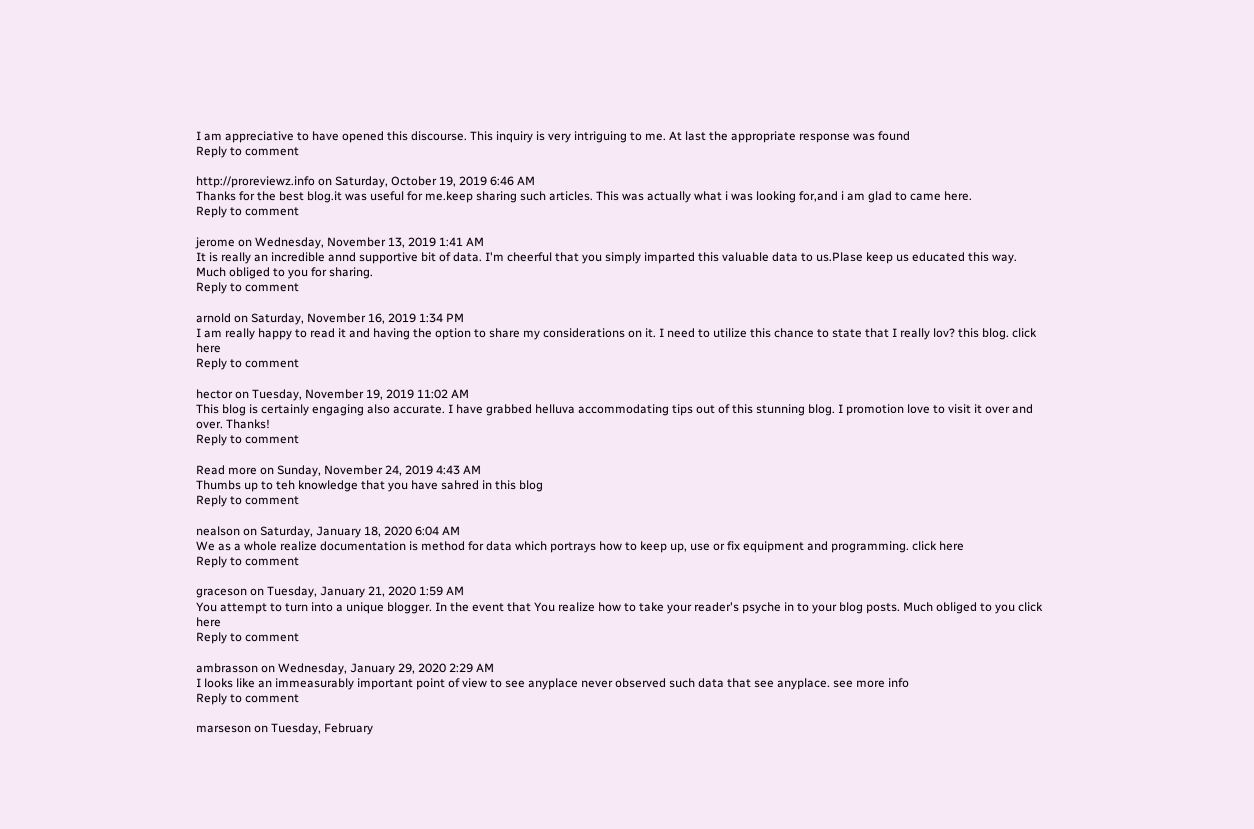I am appreciative to have opened this discourse. This inquiry is very intriguing to me. At last the appropriate response was found
Reply to comment

http://proreviewz.info on Saturday, October 19, 2019 6:46 AM
Thanks for the best blog.it was useful for me.keep sharing such articles. This was actually what i was looking for,and i am glad to came here.
Reply to comment

jerome on Wednesday, November 13, 2019 1:41 AM
It is really an incredible annd supportive bit of data. I'm cheerful that you simply imparted this valuable data to us.Plase keep us educated this way. Much obliged to you for sharing.
Reply to comment

arnold on Saturday, November 16, 2019 1:34 PM
I am really happy to read it and having the option to share my considerations on it. I need to utilize this chance to state that I really lov? this blog. click here
Reply to comment

hector on Tuesday, November 19, 2019 11:02 AM
This blog is certainly engaging also accurate. I have grabbed helluva accommodating tips out of this stunning blog. I promotion love to visit it over and over. Thanks!
Reply to comment

Read more on Sunday, November 24, 2019 4:43 AM
Thumbs up to teh knowledge that you have sahred in this blog
Reply to comment

nealson on Saturday, January 18, 2020 6:04 AM
We as a whole realize documentation is method for data which portrays how to keep up, use or fix equipment and programming. click here
Reply to comment

graceson on Tuesday, January 21, 2020 1:59 AM
You attempt to turn into a unique blogger. In the event that You realize how to take your reader's psyche in to your blog posts. Much obliged to you click here
Reply to comment

ambrasson on Wednesday, January 29, 2020 2:29 AM
I looks like an immeasurably important point of view to see anyplace never observed such data that see anyplace. see more info
Reply to comment

marseson on Tuesday, February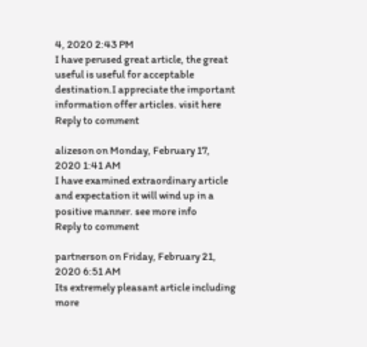4, 2020 2:43 PM
I have perused great article, the great useful is useful for acceptable destination.I appreciate the important information offer articles. visit here
Reply to comment

alizeson on Monday, February 17, 2020 1:41 AM
I have examined extraordinary article and expectation it will wind up in a positive manner. see more info
Reply to comment

partnerson on Friday, February 21, 2020 6:51 AM
Its extremely pleasant article including more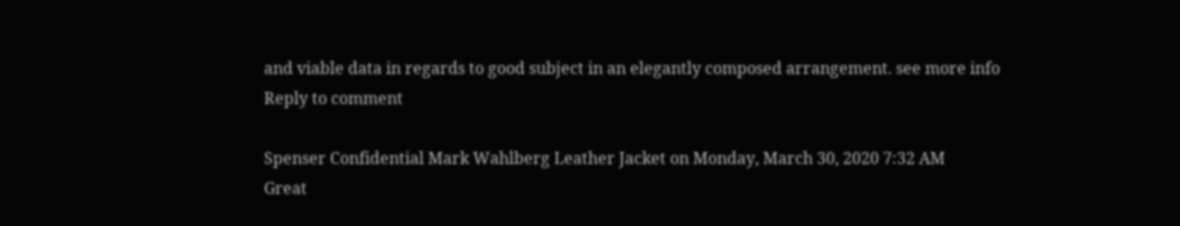and viable data in regards to good subject in an elegantly composed arrangement. see more info
Reply to comment

Spenser Confidential Mark Wahlberg Leather Jacket on Monday, March 30, 2020 7:32 AM
Great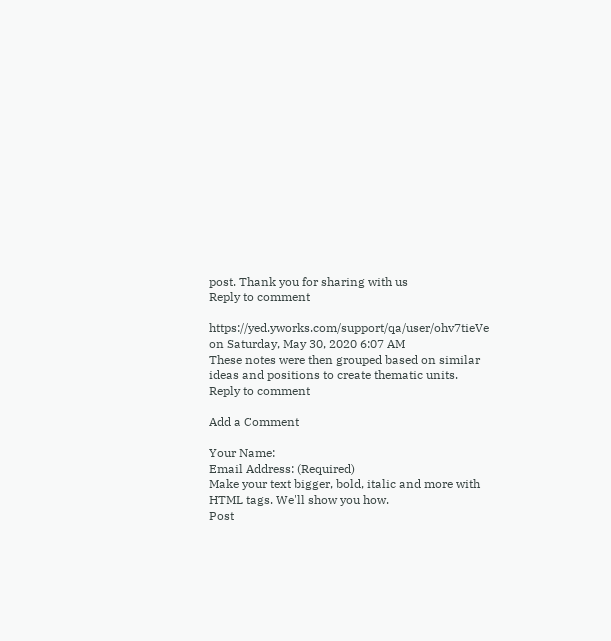post. Thank you for sharing with us
Reply to comment

https://yed.yworks.com/support/qa/user/ohv7tieVe on Saturday, May 30, 2020 6:07 AM
These notes were then grouped based on similar ideas and positions to create thematic units.
Reply to comment

Add a Comment

Your Name:
Email Address: (Required)
Make your text bigger, bold, italic and more with HTML tags. We'll show you how.
Post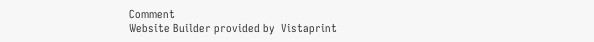Comment
Website Builder provided by  Vistaprint